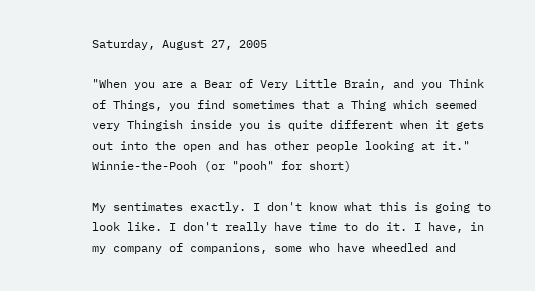Saturday, August 27, 2005

"When you are a Bear of Very Little Brain, and you Think of Things, you find sometimes that a Thing which seemed very Thingish inside you is quite different when it gets out into the open and has other people looking at it." Winnie-the-Pooh (or "pooh" for short)

My sentimates exactly. I don't know what this is going to look like. I don't really have time to do it. I have, in my company of companions, some who have wheedled and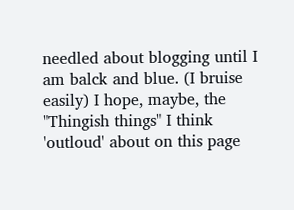needled about blogging until I am balck and blue. (I bruise easily) I hope, maybe, the "Thingish things" I think 'outloud' about on this page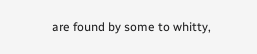are found by some to whitty,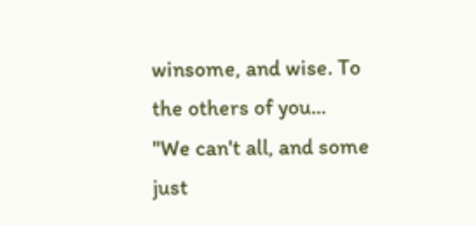winsome, and wise. To the others of you...
"We can't all, and some just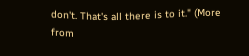don't. That's all there is to it." (More from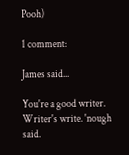Pooh)

1 comment:

James said...

You're a good writer. Writer's write. 'nough said.